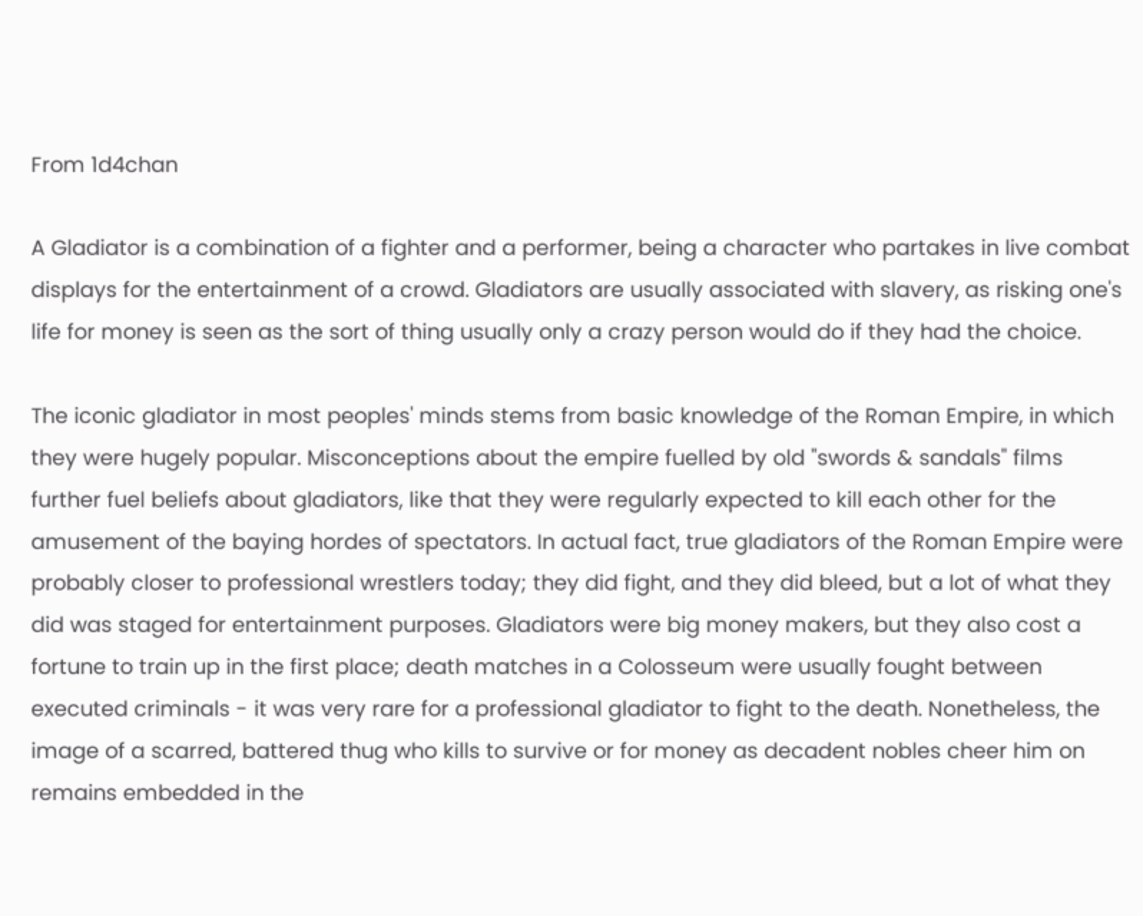From 1d4chan

A Gladiator is a combination of a fighter and a performer, being a character who partakes in live combat displays for the entertainment of a crowd. Gladiators are usually associated with slavery, as risking one's life for money is seen as the sort of thing usually only a crazy person would do if they had the choice.

The iconic gladiator in most peoples' minds stems from basic knowledge of the Roman Empire, in which they were hugely popular. Misconceptions about the empire fuelled by old "swords & sandals" films further fuel beliefs about gladiators, like that they were regularly expected to kill each other for the amusement of the baying hordes of spectators. In actual fact, true gladiators of the Roman Empire were probably closer to professional wrestlers today; they did fight, and they did bleed, but a lot of what they did was staged for entertainment purposes. Gladiators were big money makers, but they also cost a fortune to train up in the first place; death matches in a Colosseum were usually fought between executed criminals - it was very rare for a professional gladiator to fight to the death. Nonetheless, the image of a scarred, battered thug who kills to survive or for money as decadent nobles cheer him on remains embedded in the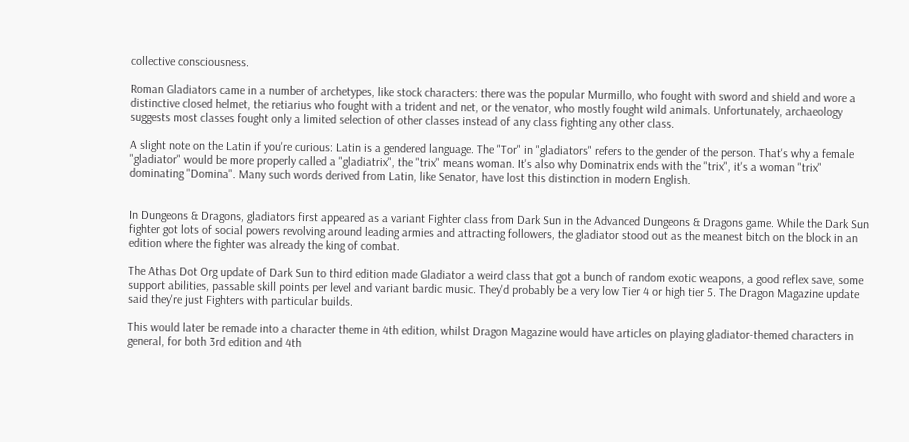collective consciousness.

Roman Gladiators came in a number of archetypes, like stock characters: there was the popular Murmillo, who fought with sword and shield and wore a distinctive closed helmet, the retiarius who fought with a trident and net, or the venator, who mostly fought wild animals. Unfortunately, archaeology suggests most classes fought only a limited selection of other classes instead of any class fighting any other class.

A slight note on the Latin if you're curious: Latin is a gendered language. The "Tor" in "gladiators" refers to the gender of the person. That's why a female "gladiator" would be more properly called a "gladiatrix", the "trix" means woman. It's also why Dominatrix ends with the "trix", it's a woman "trix" dominating "Domina". Many such words derived from Latin, like Senator, have lost this distinction in modern English.


In Dungeons & Dragons, gladiators first appeared as a variant Fighter class from Dark Sun in the Advanced Dungeons & Dragons game. While the Dark Sun fighter got lots of social powers revolving around leading armies and attracting followers, the gladiator stood out as the meanest bitch on the block in an edition where the fighter was already the king of combat.

The Athas Dot Org update of Dark Sun to third edition made Gladiator a weird class that got a bunch of random exotic weapons, a good reflex save, some support abilities, passable skill points per level and variant bardic music. They'd probably be a very low Tier 4 or high tier 5. The Dragon Magazine update said they're just Fighters with particular builds.

This would later be remade into a character theme in 4th edition, whilst Dragon Magazine would have articles on playing gladiator-themed characters in general, for both 3rd edition and 4th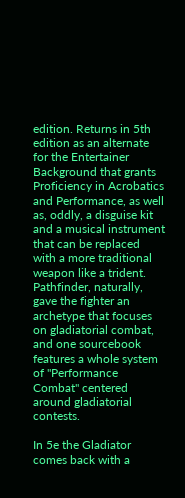edition. Returns in 5th edition as an alternate for the Entertainer Background that grants Proficiency in Acrobatics and Performance, as well as, oddly, a disguise kit and a musical instrument that can be replaced with a more traditional weapon like a trident. Pathfinder, naturally, gave the fighter an archetype that focuses on gladiatorial combat, and one sourcebook features a whole system of "Performance Combat" centered around gladiatorial contests.

In 5e the Gladiator comes back with a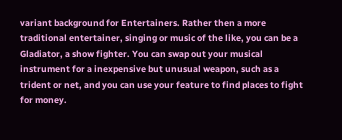variant background for Entertainers. Rather then a more traditional entertainer, singing or music of the like, you can be a Gladiator, a show fighter. You can swap out your musical instrument for a inexpensive but unusual weapon, such as a trident or net, and you can use your feature to find places to fight for money.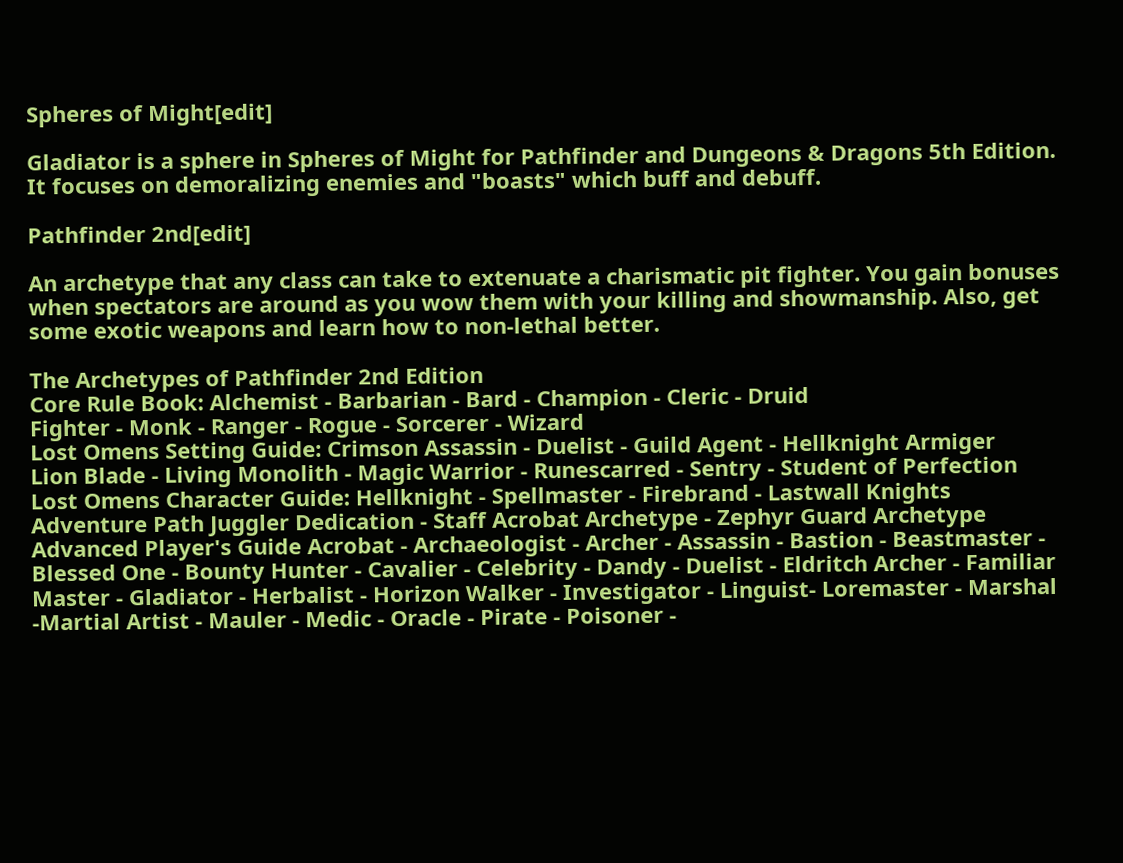Spheres of Might[edit]

Gladiator is a sphere in Spheres of Might for Pathfinder and Dungeons & Dragons 5th Edition. It focuses on demoralizing enemies and "boasts" which buff and debuff.

Pathfinder 2nd[edit]

An archetype that any class can take to extenuate a charismatic pit fighter. You gain bonuses when spectators are around as you wow them with your killing and showmanship. Also, get some exotic weapons and learn how to non-lethal better.

The Archetypes of Pathfinder 2nd Edition
Core Rule Book: Alchemist - Barbarian - Bard - Champion - Cleric - Druid
Fighter - Monk - Ranger - Rogue - Sorcerer - Wizard
Lost Omens Setting Guide: Crimson Assassin - Duelist - Guild Agent - Hellknight Armiger
Lion Blade - Living Monolith - Magic Warrior - Runescarred - Sentry - Student of Perfection
Lost Omens Character Guide: Hellknight - Spellmaster - Firebrand - Lastwall Knights
Adventure Path Juggler Dedication - Staff Acrobat Archetype - Zephyr Guard Archetype
Advanced Player's Guide Acrobat - Archaeologist - Archer - Assassin - Bastion - Beastmaster - Blessed One - Bounty Hunter - Cavalier - Celebrity - Dandy - Duelist - Eldritch Archer - Familiar Master - Gladiator - Herbalist - Horizon Walker - Investigator - Linguist- Loremaster - Marshal -Martial Artist - Mauler - Medic - Oracle - Pirate - Poisoner -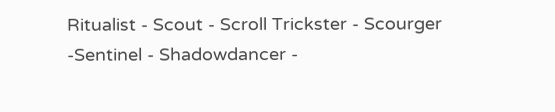Ritualist - Scout - Scroll Trickster - Scourger -Sentinel - Shadowdancer -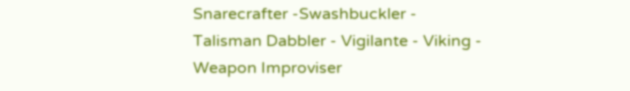Snarecrafter -Swashbuckler - Talisman Dabbler - Vigilante - Viking - Weapon Improviser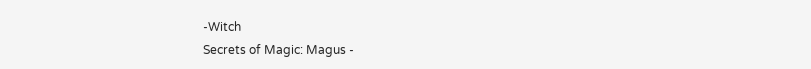-Witch
Secrets of Magic: Magus -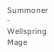Summoner - Wellspring Mage